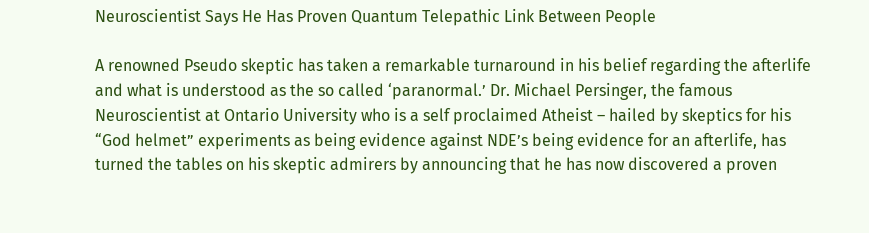Neuroscientist Says He Has Proven Quantum Telepathic Link Between People

A renowned Pseudo skeptic has taken a remarkable turnaround in his belief regarding the afterlife and what is understood as the so called ‘paranormal.’ Dr. Michael Persinger, the famous Neuroscientist at Ontario University who is a self proclaimed Atheist – hailed by skeptics for his “God helmet” experiments as being evidence against NDE’s being evidence for an afterlife, has turned the tables on his skeptic admirers by announcing that he has now discovered a proven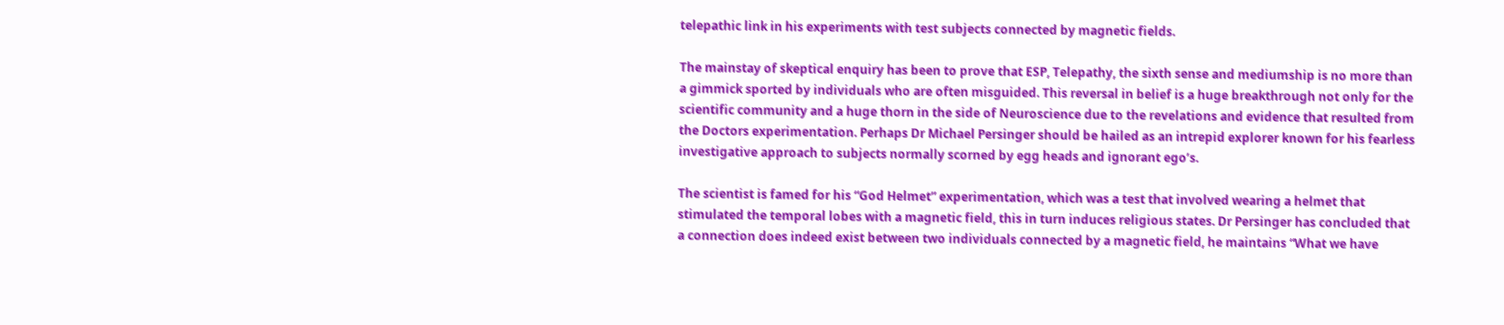telepathic link in his experiments with test subjects connected by magnetic fields.

The mainstay of skeptical enquiry has been to prove that ESP, Telepathy, the sixth sense and mediumship is no more than a gimmick sported by individuals who are often misguided. This reversal in belief is a huge breakthrough not only for the scientific community and a huge thorn in the side of Neuroscience due to the revelations and evidence that resulted from the Doctors experimentation. Perhaps Dr Michael Persinger should be hailed as an intrepid explorer known for his fearless investigative approach to subjects normally scorned by egg heads and ignorant ego’s.

The scientist is famed for his “God Helmet” experimentation, which was a test that involved wearing a helmet that stimulated the temporal lobes with a magnetic field, this in turn induces religious states. Dr Persinger has concluded that a connection does indeed exist between two individuals connected by a magnetic field, he maintains “What we have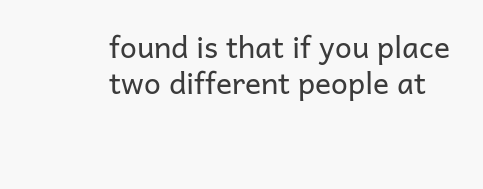found is that if you place two different people at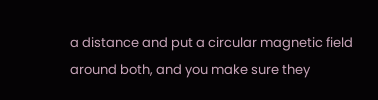a distance and put a circular magnetic field around both, and you make sure they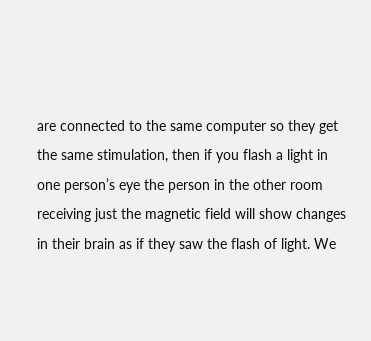are connected to the same computer so they get the same stimulation, then if you flash a light in one person’s eye the person in the other room receiving just the magnetic field will show changes in their brain as if they saw the flash of light. We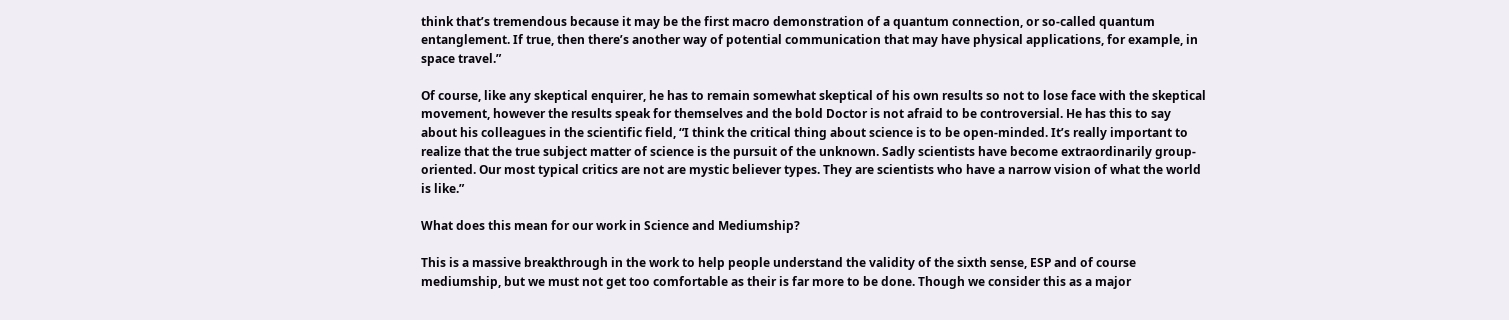think that’s tremendous because it may be the first macro demonstration of a quantum connection, or so-called quantum entanglement. If true, then there’s another way of potential communication that may have physical applications, for example, in space travel.”

Of course, like any skeptical enquirer, he has to remain somewhat skeptical of his own results so not to lose face with the skeptical movement, however the results speak for themselves and the bold Doctor is not afraid to be controversial. He has this to say about his colleagues in the scientific field, “I think the critical thing about science is to be open-minded. It’s really important to realize that the true subject matter of science is the pursuit of the unknown. Sadly scientists have become extraordinarily group-oriented. Our most typical critics are not are mystic believer types. They are scientists who have a narrow vision of what the world is like.”

What does this mean for our work in Science and Mediumship?

This is a massive breakthrough in the work to help people understand the validity of the sixth sense, ESP and of course mediumship, but we must not get too comfortable as their is far more to be done. Though we consider this as a major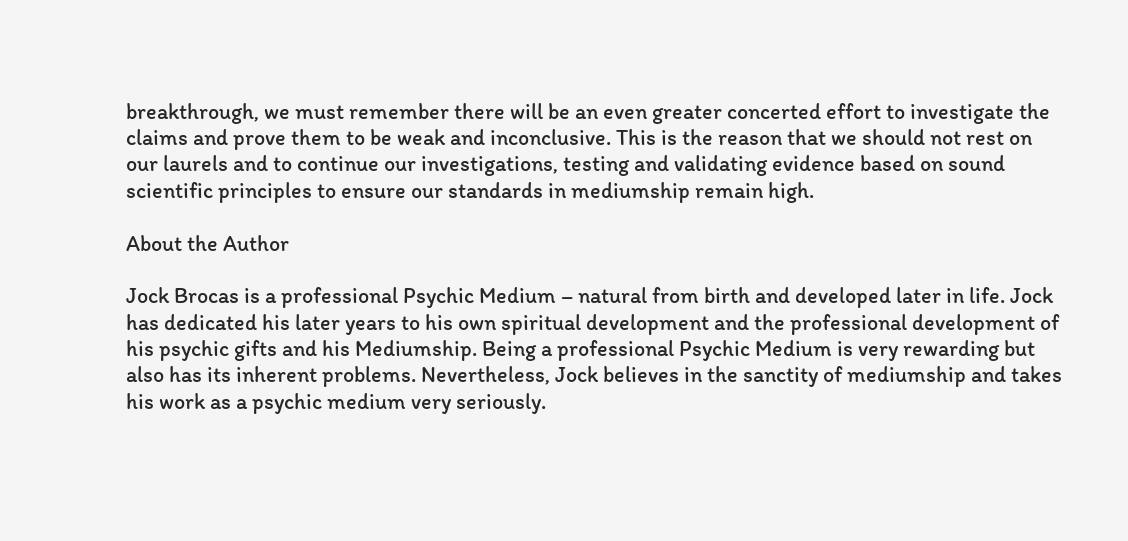breakthrough, we must remember there will be an even greater concerted effort to investigate the claims and prove them to be weak and inconclusive. This is the reason that we should not rest on our laurels and to continue our investigations, testing and validating evidence based on sound scientific principles to ensure our standards in mediumship remain high.

About the Author

Jock Brocas is a professional Psychic Medium – natural from birth and developed later in life. Jock has dedicated his later years to his own spiritual development and the professional development of his psychic gifts and his Mediumship. Being a professional Psychic Medium is very rewarding but also has its inherent problems. Nevertheless, Jock believes in the sanctity of mediumship and takes his work as a psychic medium very seriously.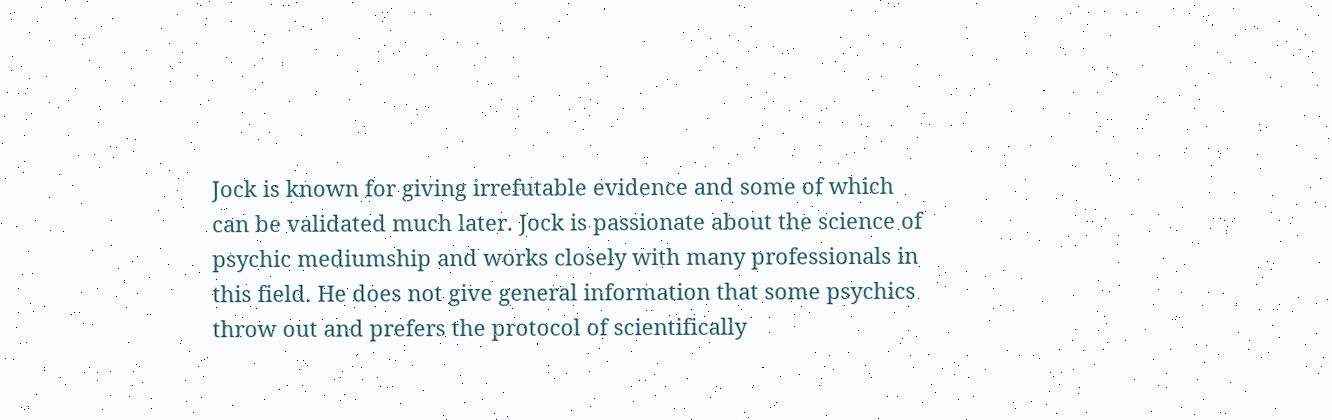Jock is known for giving irrefutable evidence and some of which can be validated much later. Jock is passionate about the science of psychic mediumship and works closely with many professionals in this field. He does not give general information that some psychics throw out and prefers the protocol of scientifically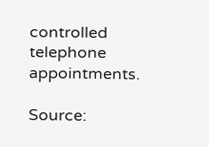controlled telephone appointments.

Source: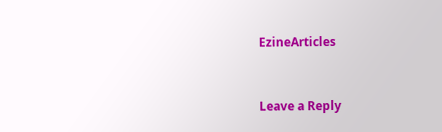EzineArticles



Leave a Reply